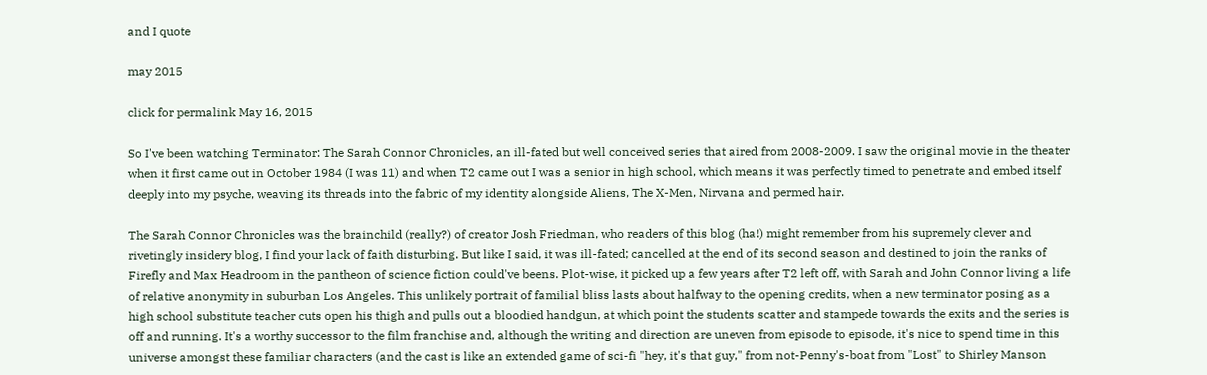and I quote

may 2015

click for permalink May 16, 2015

So I've been watching Terminator: The Sarah Connor Chronicles, an ill-fated but well conceived series that aired from 2008-2009. I saw the original movie in the theater when it first came out in October 1984 (I was 11) and when T2 came out I was a senior in high school, which means it was perfectly timed to penetrate and embed itself deeply into my psyche, weaving its threads into the fabric of my identity alongside Aliens, The X-Men, Nirvana and permed hair.

The Sarah Connor Chronicles was the brainchild (really?) of creator Josh Friedman, who readers of this blog (ha!) might remember from his supremely clever and rivetingly insidery blog, I find your lack of faith disturbing. But like I said, it was ill-fated; cancelled at the end of its second season and destined to join the ranks of Firefly and Max Headroom in the pantheon of science fiction could've beens. Plot-wise, it picked up a few years after T2 left off, with Sarah and John Connor living a life of relative anonymity in suburban Los Angeles. This unlikely portrait of familial bliss lasts about halfway to the opening credits, when a new terminator posing as a high school substitute teacher cuts open his thigh and pulls out a bloodied handgun, at which point the students scatter and stampede towards the exits and the series is off and running. It's a worthy successor to the film franchise and, although the writing and direction are uneven from episode to episode, it's nice to spend time in this universe amongst these familiar characters (and the cast is like an extended game of sci-fi "hey, it's that guy," from not-Penny's-boat from "Lost" to Shirley Manson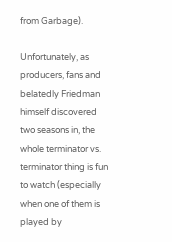from Garbage).

Unfortunately, as producers, fans and belatedly Friedman himself discovered two seasons in, the whole terminator vs. terminator thing is fun to watch (especially when one of them is played by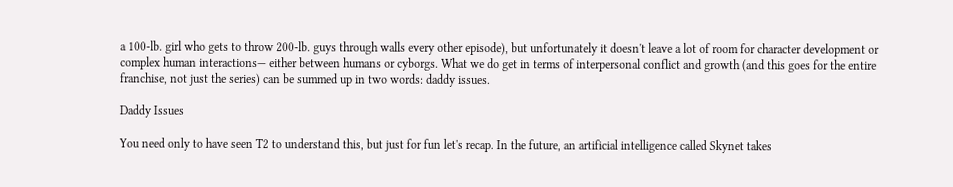a 100-lb. girl who gets to throw 200-lb. guys through walls every other episode), but unfortunately it doesn't leave a lot of room for character development or complex human interactions— either between humans or cyborgs. What we do get in terms of interpersonal conflict and growth (and this goes for the entire franchise, not just the series) can be summed up in two words: daddy issues.

Daddy Issues

You need only to have seen T2 to understand this, but just for fun let's recap. In the future, an artificial intelligence called Skynet takes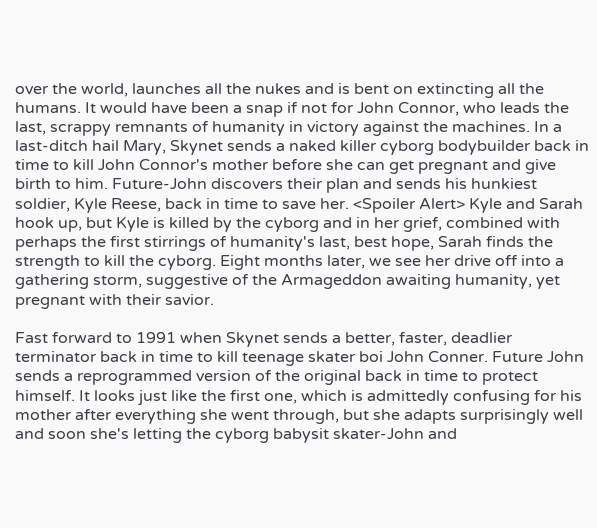over the world, launches all the nukes and is bent on extincting all the humans. It would have been a snap if not for John Connor, who leads the last, scrappy remnants of humanity in victory against the machines. In a last-ditch hail Mary, Skynet sends a naked killer cyborg bodybuilder back in time to kill John Connor's mother before she can get pregnant and give birth to him. Future-John discovers their plan and sends his hunkiest soldier, Kyle Reese, back in time to save her. <Spoiler Alert> Kyle and Sarah hook up, but Kyle is killed by the cyborg and in her grief, combined with perhaps the first stirrings of humanity's last, best hope, Sarah finds the strength to kill the cyborg. Eight months later, we see her drive off into a gathering storm, suggestive of the Armageddon awaiting humanity, yet pregnant with their savior.

Fast forward to 1991 when Skynet sends a better, faster, deadlier terminator back in time to kill teenage skater boi John Conner. Future John sends a reprogrammed version of the original back in time to protect himself. It looks just like the first one, which is admittedly confusing for his mother after everything she went through, but she adapts surprisingly well and soon she's letting the cyborg babysit skater-John and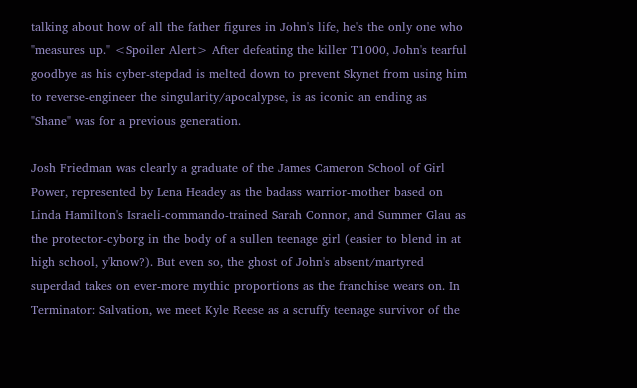talking about how of all the father figures in John's life, he's the only one who "measures up." <Spoiler Alert> After defeating the killer T1000, John's tearful goodbye as his cyber-stepdad is melted down to prevent Skynet from using him to reverse-engineer the singularity/apocalypse, is as iconic an ending as "Shane" was for a previous generation.

Josh Friedman was clearly a graduate of the James Cameron School of Girl Power, represented by Lena Headey as the badass warrior-mother based on Linda Hamilton's Israeli-commando-trained Sarah Connor, and Summer Glau as the protector-cyborg in the body of a sullen teenage girl (easier to blend in at high school, y'know?). But even so, the ghost of John's absent/martyred superdad takes on ever-more mythic proportions as the franchise wears on. In Terminator: Salvation, we meet Kyle Reese as a scruffy teenage survivor of the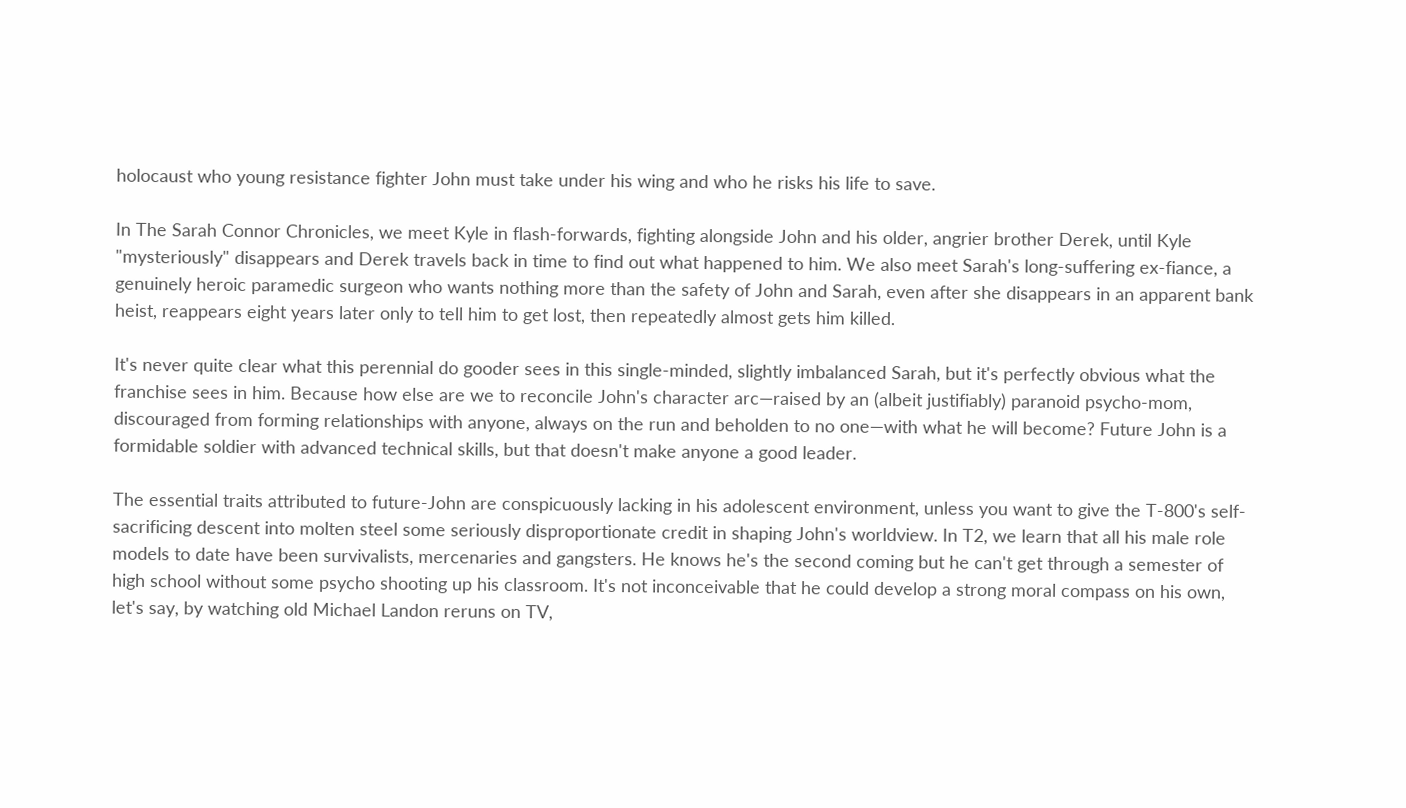holocaust who young resistance fighter John must take under his wing and who he risks his life to save.

In The Sarah Connor Chronicles, we meet Kyle in flash-forwards, fighting alongside John and his older, angrier brother Derek, until Kyle "mysteriously" disappears and Derek travels back in time to find out what happened to him. We also meet Sarah's long-suffering ex-fiance, a genuinely heroic paramedic surgeon who wants nothing more than the safety of John and Sarah, even after she disappears in an apparent bank heist, reappears eight years later only to tell him to get lost, then repeatedly almost gets him killed.

It's never quite clear what this perennial do gooder sees in this single-minded, slightly imbalanced Sarah, but it's perfectly obvious what the franchise sees in him. Because how else are we to reconcile John's character arc—raised by an (albeit justifiably) paranoid psycho-mom, discouraged from forming relationships with anyone, always on the run and beholden to no one—with what he will become? Future John is a formidable soldier with advanced technical skills, but that doesn't make anyone a good leader.

The essential traits attributed to future-John are conspicuously lacking in his adolescent environment, unless you want to give the T-800's self-sacrificing descent into molten steel some seriously disproportionate credit in shaping John's worldview. In T2, we learn that all his male role models to date have been survivalists, mercenaries and gangsters. He knows he's the second coming but he can't get through a semester of high school without some psycho shooting up his classroom. It's not inconceivable that he could develop a strong moral compass on his own, let's say, by watching old Michael Landon reruns on TV,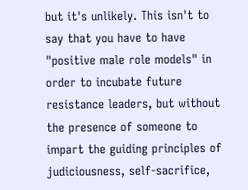but it's unlikely. This isn't to say that you have to have "positive male role models" in order to incubate future resistance leaders, but without the presence of someone to impart the guiding principles of judiciousness, self-sacrifice,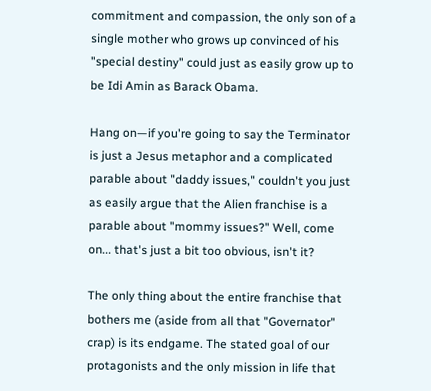commitment and compassion, the only son of a single mother who grows up convinced of his "special destiny" could just as easily grow up to be Idi Amin as Barack Obama.

Hang on—if you're going to say the Terminator is just a Jesus metaphor and a complicated parable about "daddy issues," couldn't you just as easily argue that the Alien franchise is a parable about "mommy issues?" Well, come on... that's just a bit too obvious, isn't it?

The only thing about the entire franchise that bothers me (aside from all that "Governator" crap) is its endgame. The stated goal of our protagonists and the only mission in life that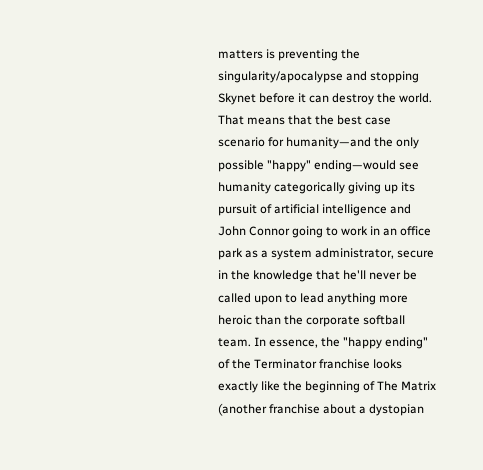matters is preventing the singularity/apocalypse and stopping Skynet before it can destroy the world. That means that the best case scenario for humanity—and the only possible "happy" ending—would see humanity categorically giving up its pursuit of artificial intelligence and John Connor going to work in an office park as a system administrator, secure in the knowledge that he'll never be called upon to lead anything more heroic than the corporate softball team. In essence, the "happy ending" of the Terminator franchise looks exactly like the beginning of The Matrix (another franchise about a dystopian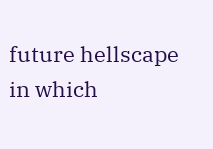future hellscape in which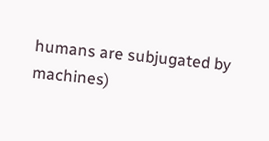humans are subjugated by machines)